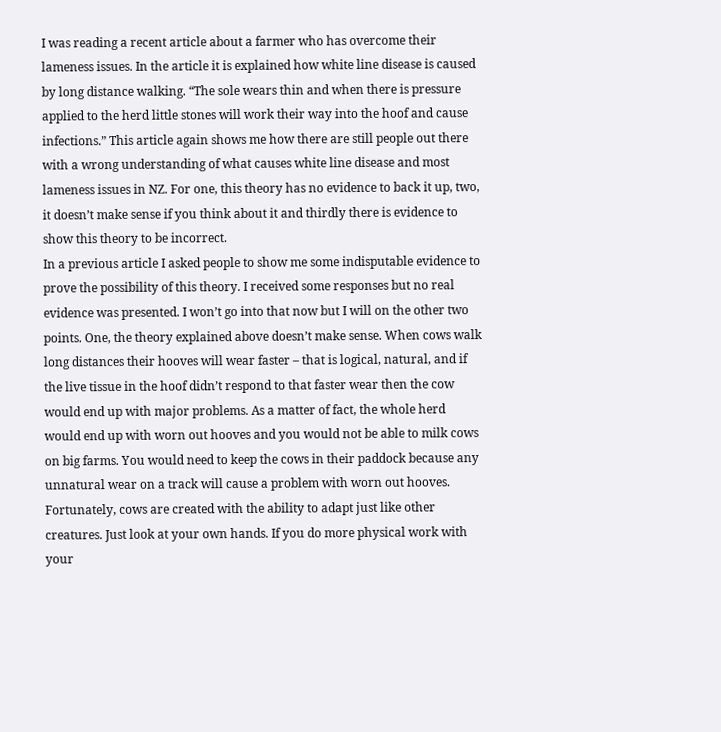I was reading a recent article about a farmer who has overcome their lameness issues. In the article it is explained how white line disease is caused by long distance walking. “The sole wears thin and when there is pressure applied to the herd little stones will work their way into the hoof and cause infections.” This article again shows me how there are still people out there with a wrong understanding of what causes white line disease and most lameness issues in NZ. For one, this theory has no evidence to back it up, two, it doesn’t make sense if you think about it and thirdly there is evidence to show this theory to be incorrect.
In a previous article I asked people to show me some indisputable evidence to prove the possibility of this theory. I received some responses but no real evidence was presented. I won’t go into that now but I will on the other two points. One, the theory explained above doesn’t make sense. When cows walk long distances their hooves will wear faster – that is logical, natural, and if the live tissue in the hoof didn’t respond to that faster wear then the cow would end up with major problems. As a matter of fact, the whole herd would end up with worn out hooves and you would not be able to milk cows on big farms. You would need to keep the cows in their paddock because any unnatural wear on a track will cause a problem with worn out hooves.
Fortunately, cows are created with the ability to adapt just like other creatures. Just look at your own hands. If you do more physical work with your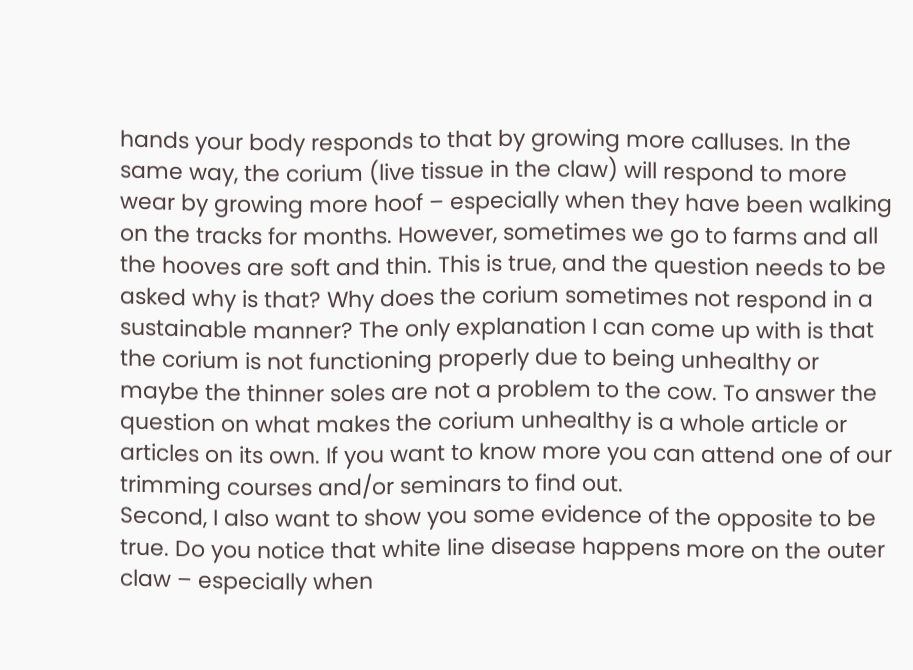hands your body responds to that by growing more calluses. In the same way, the corium (live tissue in the claw) will respond to more wear by growing more hoof – especially when they have been walking on the tracks for months. However, sometimes we go to farms and all the hooves are soft and thin. This is true, and the question needs to be asked why is that? Why does the corium sometimes not respond in a sustainable manner? The only explanation I can come up with is that the corium is not functioning properly due to being unhealthy or maybe the thinner soles are not a problem to the cow. To answer the question on what makes the corium unhealthy is a whole article or articles on its own. If you want to know more you can attend one of our trimming courses and/or seminars to find out.
Second, I also want to show you some evidence of the opposite to be true. Do you notice that white line disease happens more on the outer claw – especially when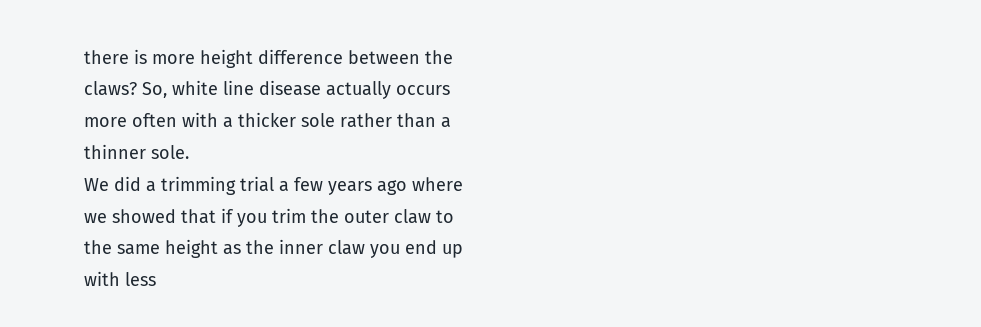there is more height difference between the claws? So, white line disease actually occurs more often with a thicker sole rather than a thinner sole.
We did a trimming trial a few years ago where we showed that if you trim the outer claw to the same height as the inner claw you end up with less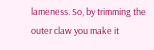lameness. So, by trimming the outer claw you make it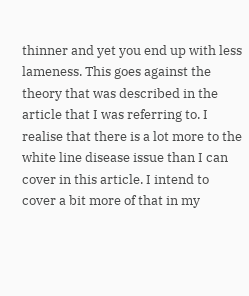thinner and yet you end up with less lameness. This goes against the theory that was described in the article that I was referring to. I realise that there is a lot more to the white line disease issue than I can cover in this article. I intend to cover a bit more of that in my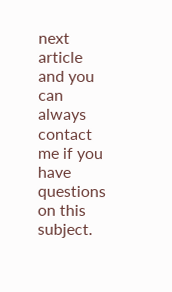next article and you can always contact me if you have questions on this subject.